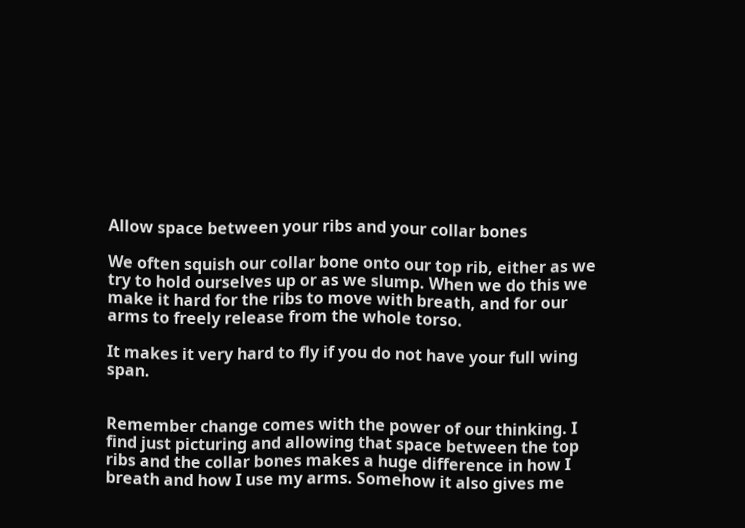Allow space between your ribs and your collar bones

We often squish our collar bone onto our top rib, either as we try to hold ourselves up or as we slump. When we do this we make it hard for the ribs to move with breath, and for our arms to freely release from the whole torso.

It makes it very hard to fly if you do not have your full wing span.


Remember change comes with the power of our thinking. I find just picturing and allowing that space between the top ribs and the collar bones makes a huge difference in how I breath and how I use my arms. Somehow it also gives me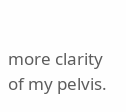more clarity of my pelvis.